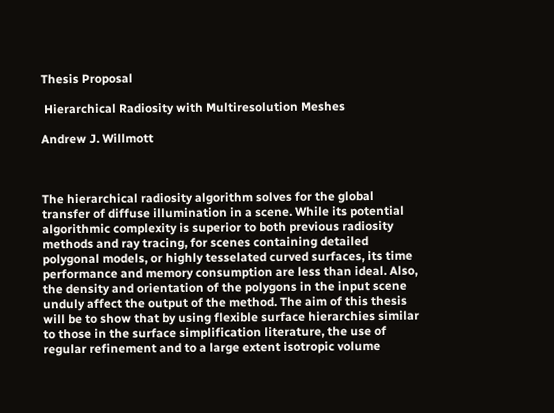Thesis Proposal

 Hierarchical Radiosity with Multiresolution Meshes

Andrew J. Willmott



The hierarchical radiosity algorithm solves for the global transfer of diffuse illumination in a scene. While its potential algorithmic complexity is superior to both previous radiosity methods and ray tracing, for scenes containing detailed polygonal models, or highly tesselated curved surfaces, its time performance and memory consumption are less than ideal. Also, the density and orientation of the polygons in the input scene unduly affect the output of the method. The aim of this thesis will be to show that by using flexible surface hierarchies similar to those in the surface simplification literature, the use of regular refinement and to a large extent isotropic volume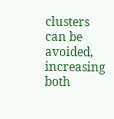clusters can be avoided, increasing both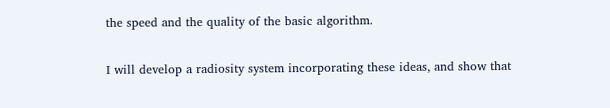the speed and the quality of the basic algorithm.

I will develop a radiosity system incorporating these ideas, and show that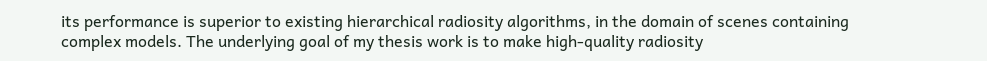its performance is superior to existing hierarchical radiosity algorithms, in the domain of scenes containing complex models. The underlying goal of my thesis work is to make high-quality radiosity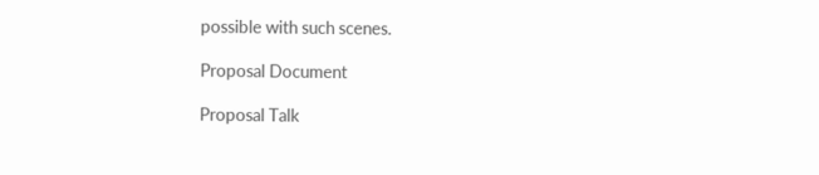possible with such scenes.

Proposal Document

Proposal Talk